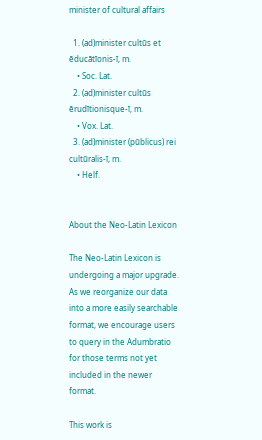minister of cultural affairs

  1. (ad)minister cultūs et ēducātīonis-ī, m.
    • Soc. Lat.
  2. (ad)minister cultūs ērudītionisque-ī, m.
    • Vox. Lat.
  3. (ad)minister (pūblicus) rei cultūralis-ī, m.
    • Helf.


About the Neo-Latin Lexicon

The Neo-Latin Lexicon is undergoing a major upgrade. As we reorganize our data into a more easily searchable format, we encourage users to query in the Adumbratio for those terms not yet included in the newer format.

This work is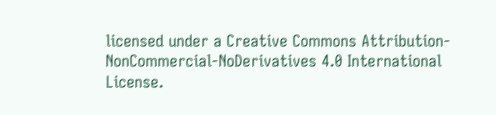licensed under a Creative Commons Attribution-NonCommercial-NoDerivatives 4.0 International License.